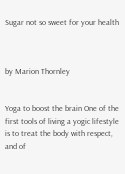Sugar not so sweet for your health



by Marion Thornley


Yoga to boost the brain One of the first tools of living a yogic lifestyle is to treat the body with respect, and of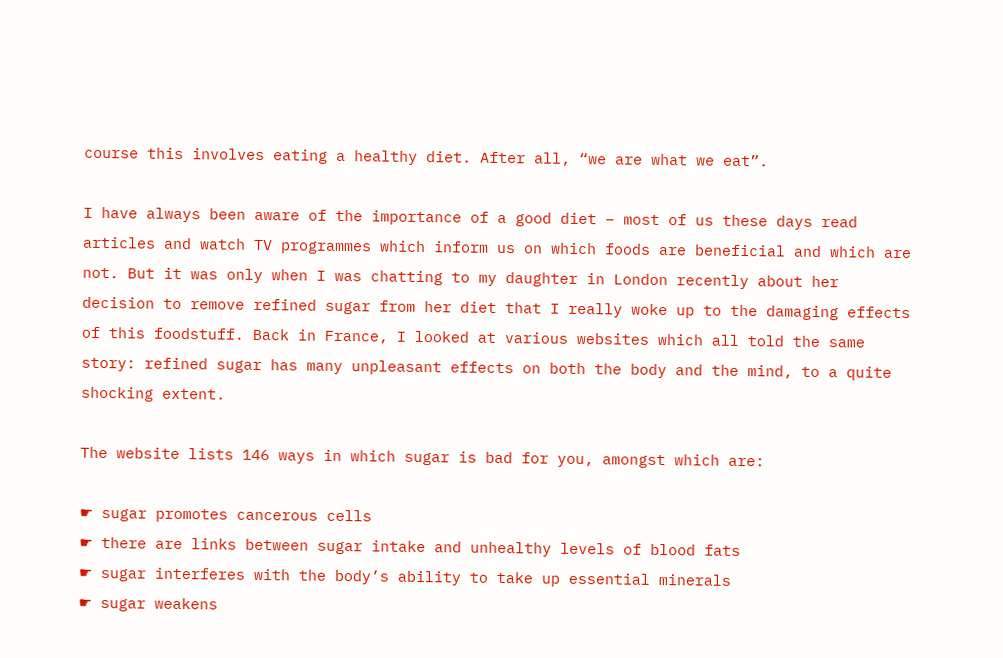course this involves eating a healthy diet. After all, “we are what we eat”.

I have always been aware of the importance of a good diet – most of us these days read articles and watch TV programmes which inform us on which foods are beneficial and which are not. But it was only when I was chatting to my daughter in London recently about her decision to remove refined sugar from her diet that I really woke up to the damaging effects of this foodstuff. Back in France, I looked at various websites which all told the same story: refined sugar has many unpleasant effects on both the body and the mind, to a quite shocking extent.

The website lists 146 ways in which sugar is bad for you, amongst which are:

☛ sugar promotes cancerous cells
☛ there are links between sugar intake and unhealthy levels of blood fats
☛ sugar interferes with the body’s ability to take up essential minerals
☛ sugar weakens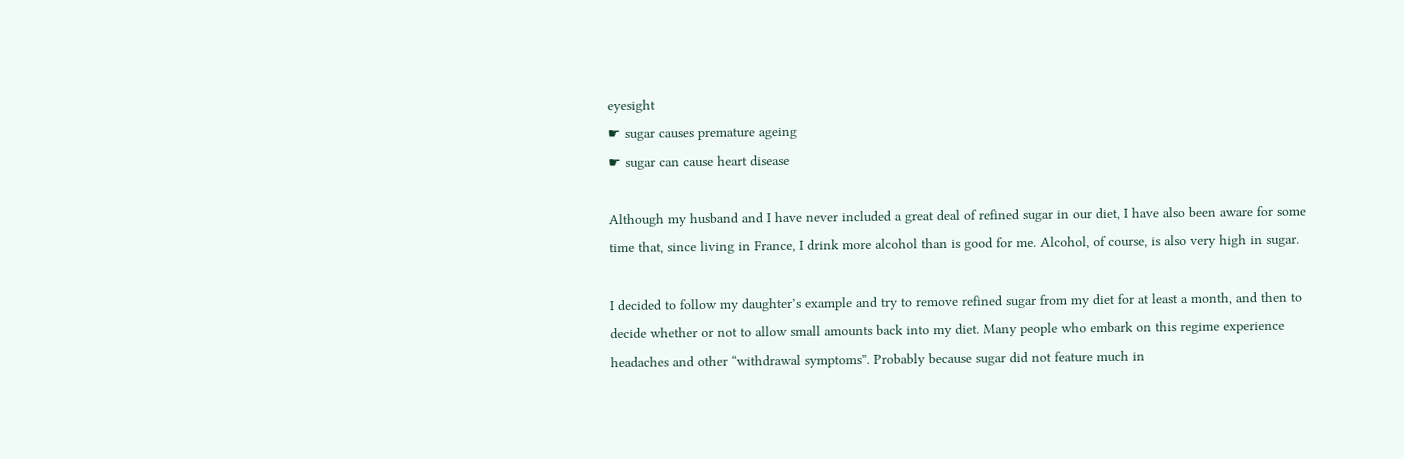eyesight
☛ sugar causes premature ageing
☛ sugar can cause heart disease

Although my husband and I have never included a great deal of refined sugar in our diet, I have also been aware for some time that, since living in France, I drink more alcohol than is good for me. Alcohol, of course, is also very high in sugar.

I decided to follow my daughter’s example and try to remove refined sugar from my diet for at least a month, and then to decide whether or not to allow small amounts back into my diet. Many people who embark on this regime experience headaches and other “withdrawal symptoms”. Probably because sugar did not feature much in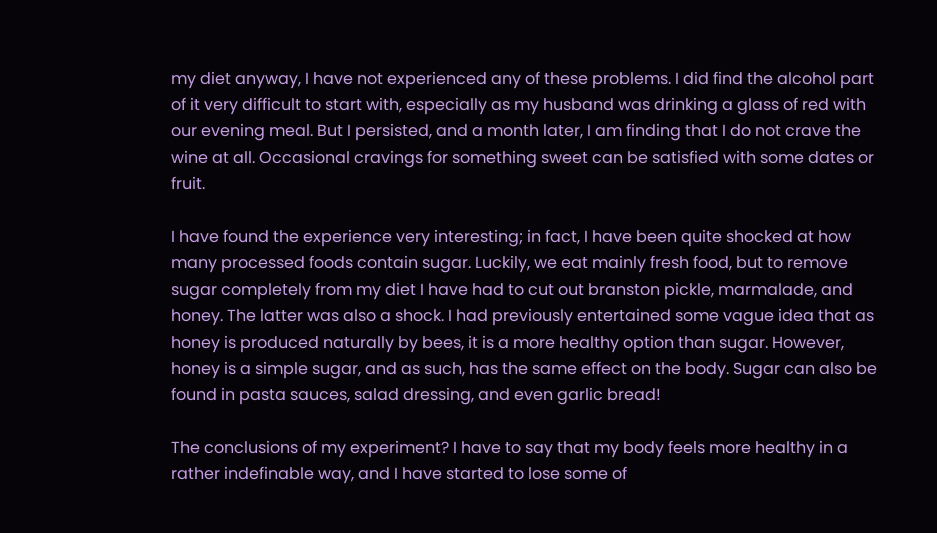my diet anyway, I have not experienced any of these problems. I did find the alcohol part of it very difficult to start with, especially as my husband was drinking a glass of red with our evening meal. But I persisted, and a month later, I am finding that I do not crave the wine at all. Occasional cravings for something sweet can be satisfied with some dates or fruit.

I have found the experience very interesting; in fact, I have been quite shocked at how many processed foods contain sugar. Luckily, we eat mainly fresh food, but to remove sugar completely from my diet I have had to cut out branston pickle, marmalade, and honey. The latter was also a shock. I had previously entertained some vague idea that as honey is produced naturally by bees, it is a more healthy option than sugar. However, honey is a simple sugar, and as such, has the same effect on the body. Sugar can also be found in pasta sauces, salad dressing, and even garlic bread!

The conclusions of my experiment? I have to say that my body feels more healthy in a rather indefinable way, and I have started to lose some of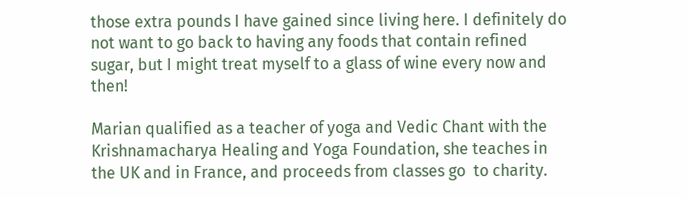those extra pounds I have gained since living here. I definitely do not want to go back to having any foods that contain refined sugar, but I might treat myself to a glass of wine every now and then!

Marian qualified as a teacher of yoga and Vedic Chant with the Krishnamacharya Healing and Yoga Foundation, she teaches in the UK and in France, and proceeds from classes go  to charity.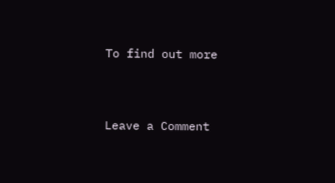To find out more


Leave a Comment